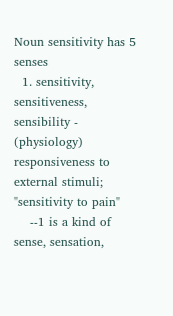Noun sensitivity has 5 senses
  1. sensitivity, sensitiveness, sensibility - (physiology) responsiveness to external stimuli; "sensitivity to pain"
    --1 is a kind of sense, sensation,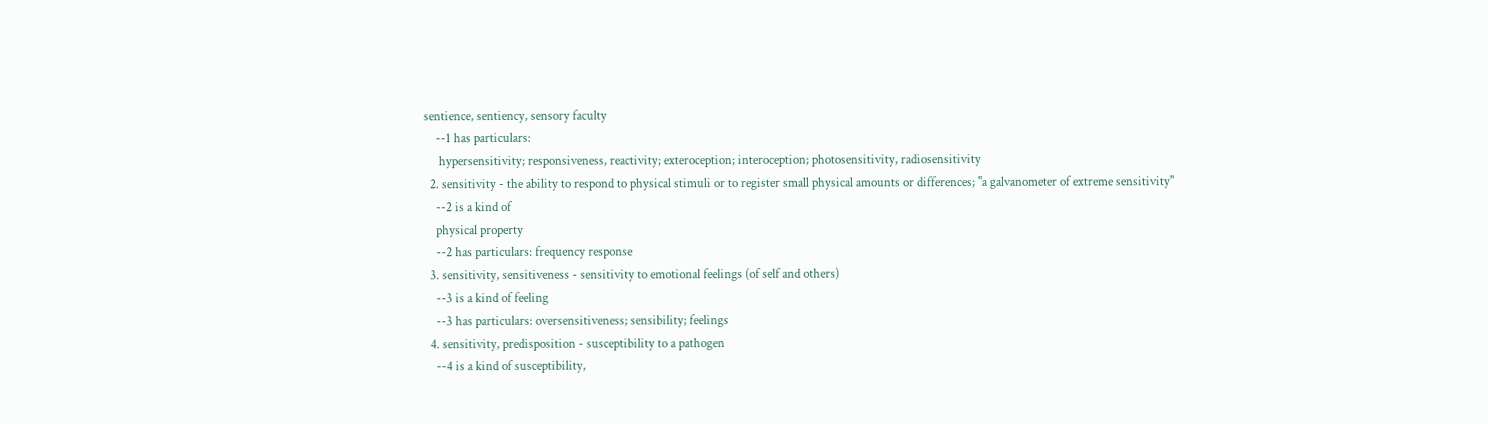sentience, sentiency, sensory faculty
    --1 has particulars:
     hypersensitivity; responsiveness, reactivity; exteroception; interoception; photosensitivity, radiosensitivity
  2. sensitivity - the ability to respond to physical stimuli or to register small physical amounts or differences; "a galvanometer of extreme sensitivity"
    --2 is a kind of
    physical property
    --2 has particulars: frequency response
  3. sensitivity, sensitiveness - sensitivity to emotional feelings (of self and others)
    --3 is a kind of feeling
    --3 has particulars: oversensitiveness; sensibility; feelings
  4. sensitivity, predisposition - susceptibility to a pathogen
    --4 is a kind of susceptibility,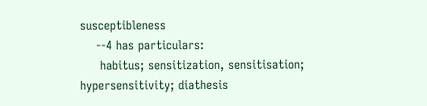susceptibleness
    --4 has particulars:
     habitus; sensitization, sensitisation; hypersensitivity; diathesis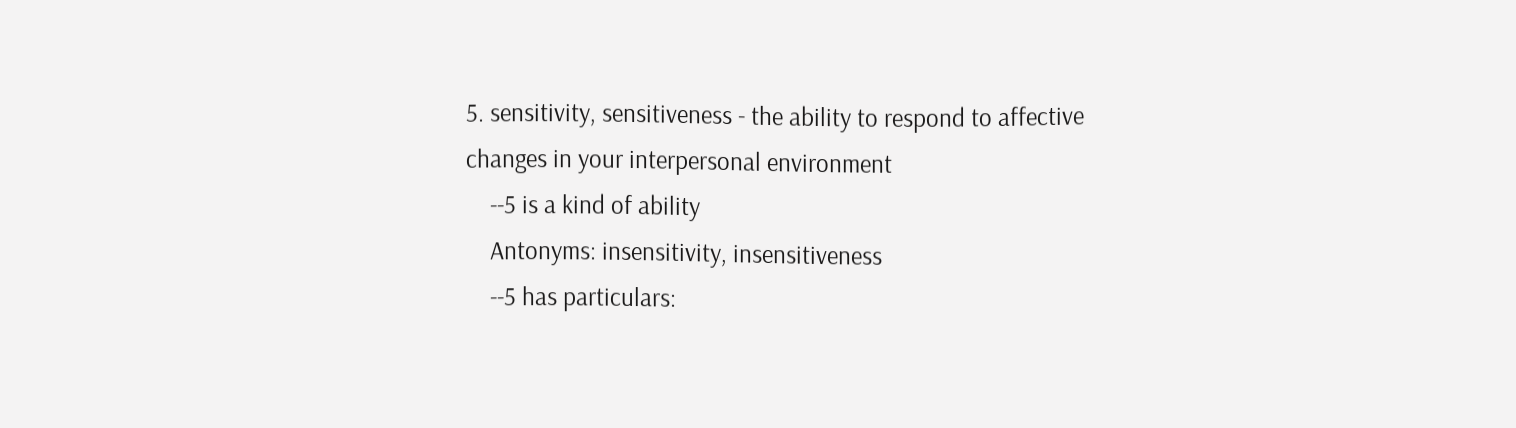5. sensitivity, sensitiveness - the ability to respond to affective changes in your interpersonal environment
    --5 is a kind of ability
    Antonyms: insensitivity, insensitiveness
    --5 has particulars: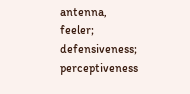antenna, feeler; defensiveness; perceptiveness